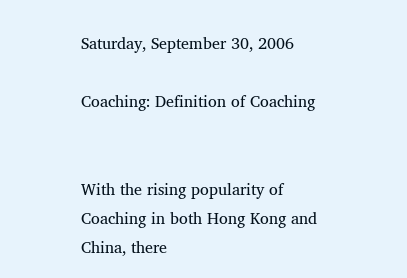Saturday, September 30, 2006

Coaching: Definition of Coaching


With the rising popularity of Coaching in both Hong Kong and China, there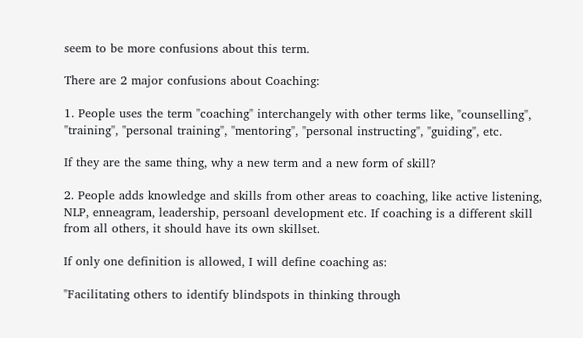seem to be more confusions about this term.

There are 2 major confusions about Coaching:

1. People uses the term "coaching" interchangely with other terms like, "counselling", "training", "personal training", "mentoring", "personal instructing", "guiding", etc.

If they are the same thing, why a new term and a new form of skill?

2. People adds knowledge and skills from other areas to coaching, like active listening, NLP, enneagram, leadership, persoanl development etc. If coaching is a different skill from all others, it should have its own skillset.

If only one definition is allowed, I will define coaching as:

"Facilitating others to identify blindspots in thinking through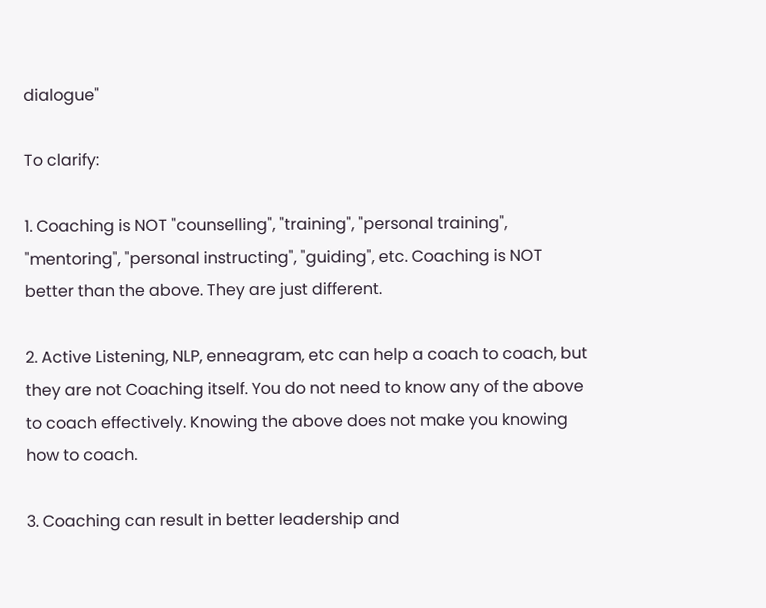dialogue"

To clarify:

1. Coaching is NOT "counselling", "training", "personal training", "mentoring", "personal instructing", "guiding", etc. Coaching is NOT better than the above. They are just different.

2. Active Listening, NLP, enneagram, etc can help a coach to coach, but they are not Coaching itself. You do not need to know any of the above to coach effectively. Knowing the above does not make you knowing how to coach.

3. Coaching can result in better leadership and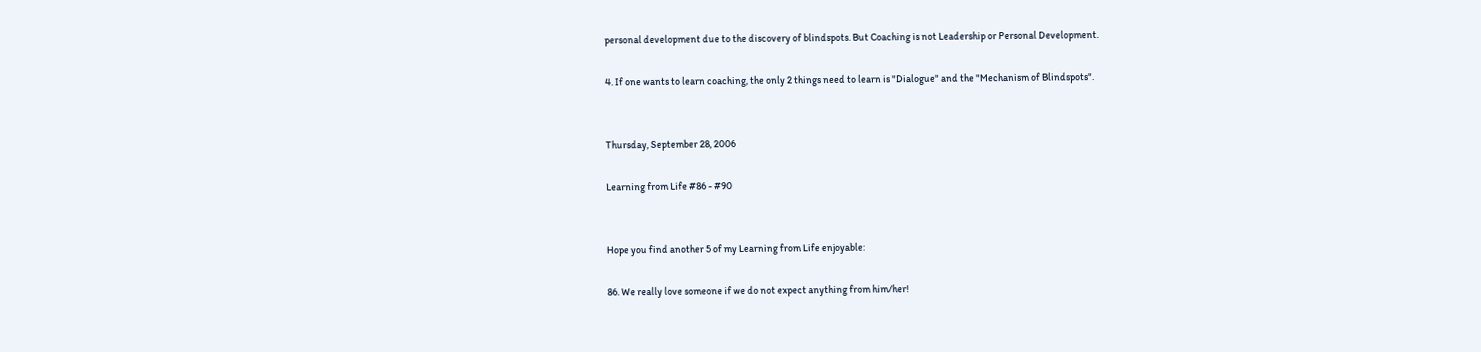personal development due to the discovery of blindspots. But Coaching is not Leadership or Personal Development.

4. If one wants to learn coaching, the only 2 things need to learn is "Dialogue" and the "Mechanism of Blindspots".


Thursday, September 28, 2006

Learning from Life #86 - #90


Hope you find another 5 of my Learning from Life enjoyable:

86. We really love someone if we do not expect anything from him/her!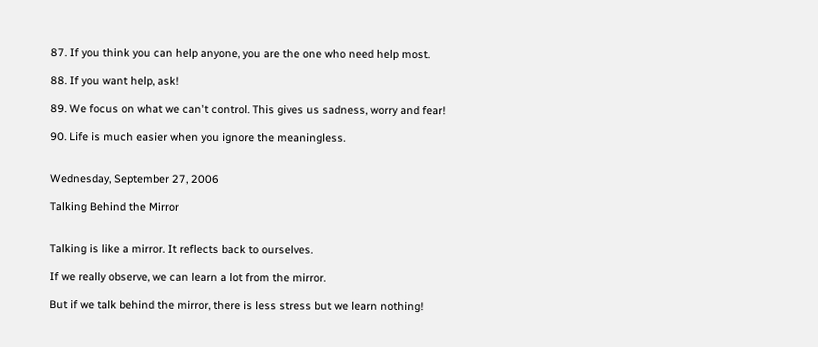87. If you think you can help anyone, you are the one who need help most.

88. If you want help, ask!

89. We focus on what we can't control. This gives us sadness, worry and fear!

90. Life is much easier when you ignore the meaningless.


Wednesday, September 27, 2006

Talking Behind the Mirror


Talking is like a mirror. It reflects back to ourselves.

If we really observe, we can learn a lot from the mirror.

But if we talk behind the mirror, there is less stress but we learn nothing!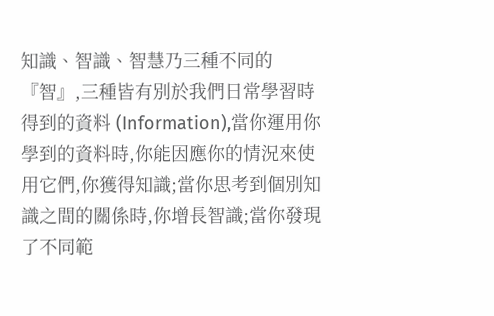知識、智識、智慧乃三種不同的『智』,三種皆有別於我們日常學習時得到的資料 (Information),當你運用你學到的資料時,你能因應你的情況來使用它們,你獲得知識;當你思考到個別知識之間的關係時,你增長智識;當你發現了不同範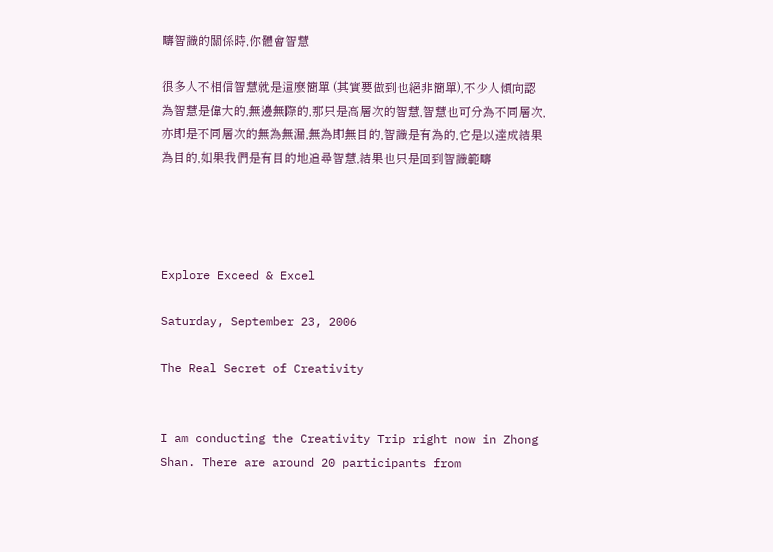疇智識的關係時,你體會智慧

很多人不相信智慧就是這麼簡單 (其實要做到也絕非簡單),不少人傾向認為智慧是偉大的,無邊無際的,那只是高層次的智慧,智慧也可分為不同層次,亦即是不同層次的無為無漏,無為即無目的,智識是有為的,它是以達成結果為目的,如果我們是有目的地追尋智慧,結果也只是回到智識範疇




Explore Exceed & Excel

Saturday, September 23, 2006

The Real Secret of Creativity


I am conducting the Creativity Trip right now in Zhong Shan. There are around 20 participants from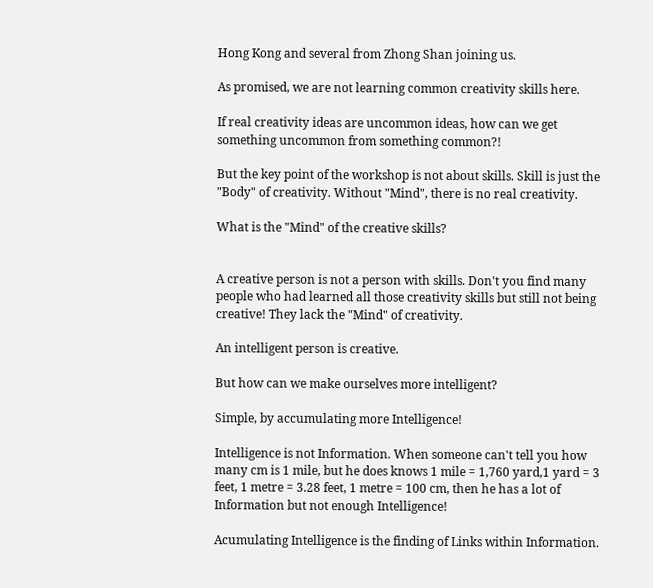Hong Kong and several from Zhong Shan joining us.

As promised, we are not learning common creativity skills here.

If real creativity ideas are uncommon ideas, how can we get something uncommon from something common?!

But the key point of the workshop is not about skills. Skill is just the "Body" of creativity. Without "Mind", there is no real creativity.

What is the "Mind" of the creative skills?


A creative person is not a person with skills. Don't you find many people who had learned all those creativity skills but still not being creative! They lack the "Mind" of creativity.

An intelligent person is creative.

But how can we make ourselves more intelligent?

Simple, by accumulating more Intelligence!

Intelligence is not Information. When someone can't tell you how many cm is 1 mile, but he does knows 1 mile = 1,760 yard,1 yard = 3 feet, 1 metre = 3.28 feet, 1 metre = 100 cm, then he has a lot of Information but not enough Intelligence!

Acumulating Intelligence is the finding of Links within Information.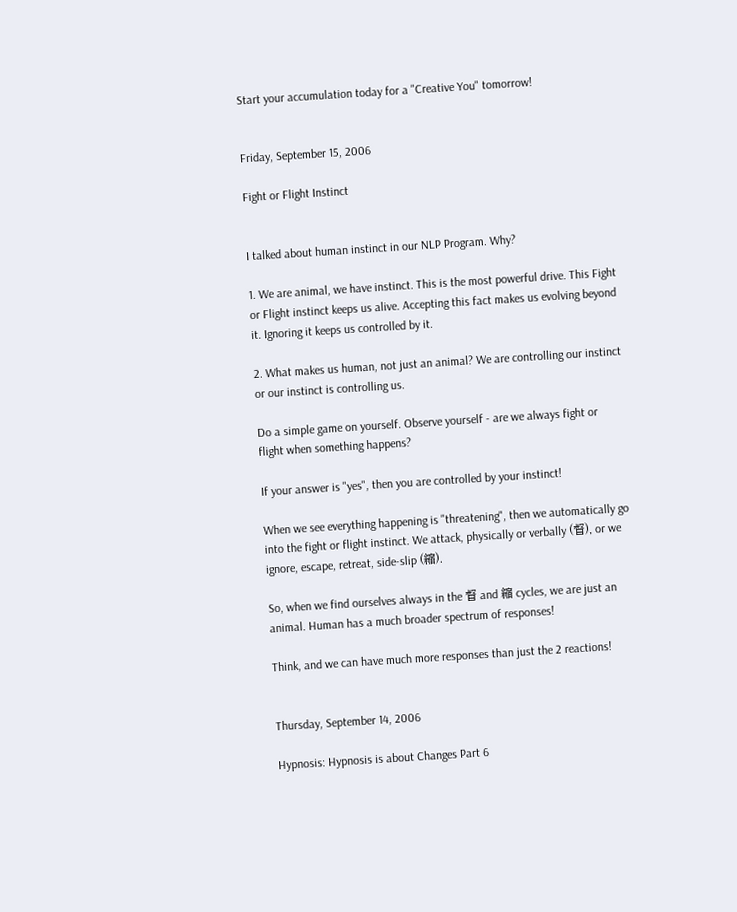Start your accumulation today for a "Creative You" tomorrow!


Friday, September 15, 2006

Fight or Flight Instinct


I talked about human instinct in our NLP Program. Why?

1. We are animal, we have instinct. This is the most powerful drive. This Fight or Flight instinct keeps us alive. Accepting this fact makes us evolving beyond it. Ignoring it keeps us controlled by it.

2. What makes us human, not just an animal? We are controlling our instinct or our instinct is controlling us.

Do a simple game on yourself. Observe yourself - are we always fight or flight when something happens?

If your answer is "yes", then you are controlled by your instinct!

When we see everything happening is "threatening", then we automatically go into the fight or flight instinct. We attack, physically or verbally (督), or we ignore, escape, retreat, side-slip (縮).

So, when we find ourselves always in the 督 and 縮 cycles, we are just an animal. Human has a much broader spectrum of responses!

Think, and we can have much more responses than just the 2 reactions!


Thursday, September 14, 2006

Hypnosis: Hypnosis is about Changes Part 6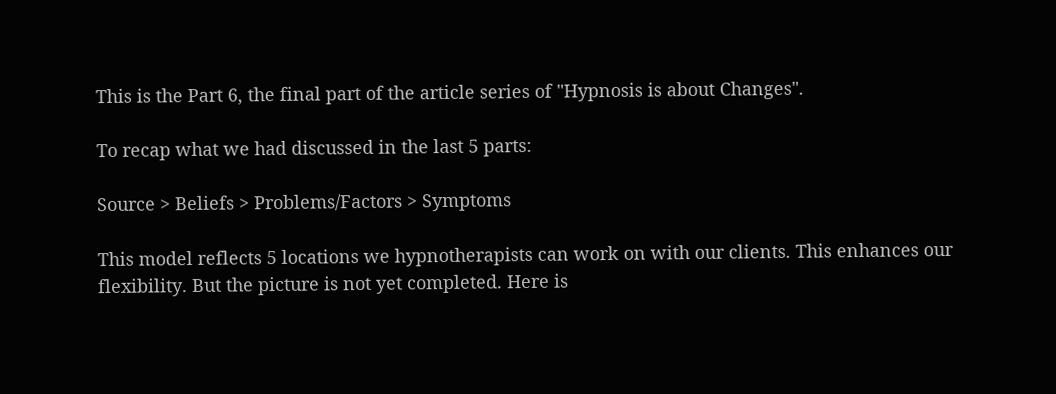This is the Part 6, the final part of the article series of "Hypnosis is about Changes".

To recap what we had discussed in the last 5 parts:

Source > Beliefs > Problems/Factors > Symptoms

This model reflects 5 locations we hypnotherapists can work on with our clients. This enhances our flexibility. But the picture is not yet completed. Here is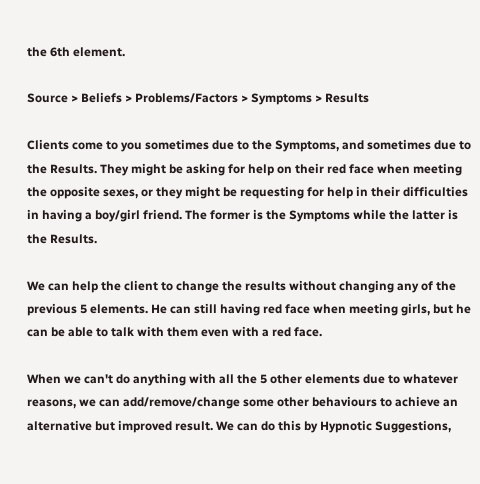the 6th element.

Source > Beliefs > Problems/Factors > Symptoms > Results

Clients come to you sometimes due to the Symptoms, and sometimes due to the Results. They might be asking for help on their red face when meeting the opposite sexes, or they might be requesting for help in their difficulties in having a boy/girl friend. The former is the Symptoms while the latter is the Results.

We can help the client to change the results without changing any of the previous 5 elements. He can still having red face when meeting girls, but he can be able to talk with them even with a red face.

When we can't do anything with all the 5 other elements due to whatever reasons, we can add/remove/change some other behaviours to achieve an alternative but improved result. We can do this by Hypnotic Suggestions,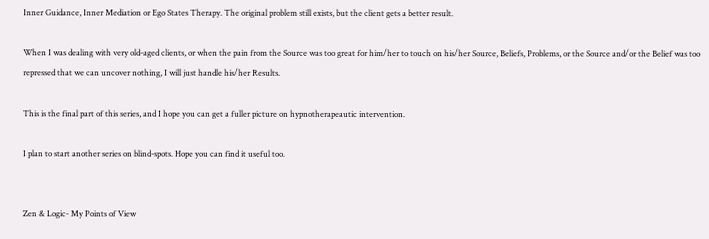Inner Guidance, Inner Mediation or Ego States Therapy. The original problem still exists, but the client gets a better result.

When I was dealing with very old-aged clients, or when the pain from the Source was too great for him/her to touch on his/her Source, Beliefs, Problems, or the Source and/or the Belief was too repressed that we can uncover nothing, I will just handle his/her Results.

This is the final part of this series, and I hope you can get a fuller picture on hypnotherapeautic intervention.

I plan to start another series on blind-spots. Hope you can find it useful too.


Zen & Logic- My Points of View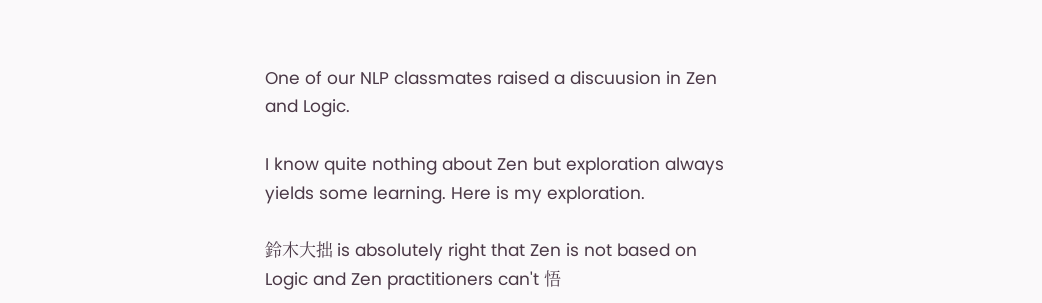One of our NLP classmates raised a discuusion in Zen and Logic.

I know quite nothing about Zen but exploration always yields some learning. Here is my exploration.

鈴木大拙 is absolutely right that Zen is not based on Logic and Zen practitioners can't 悟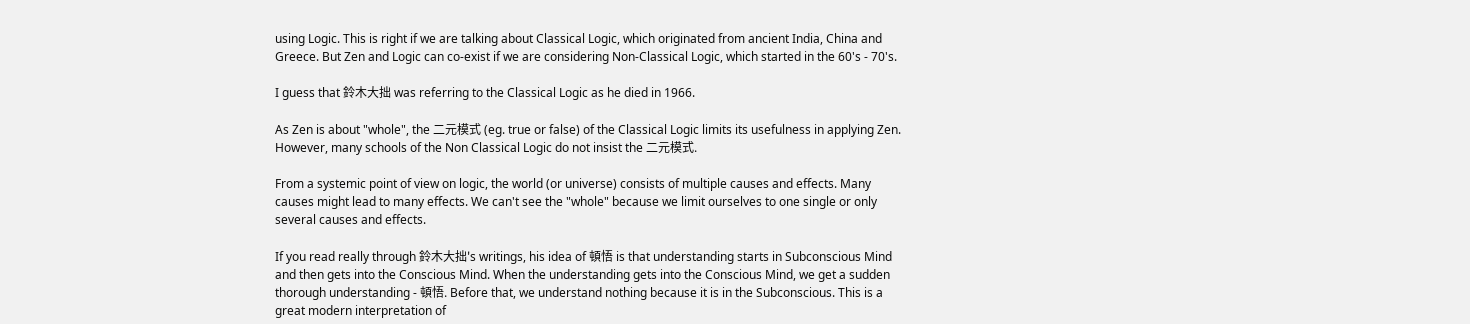using Logic. This is right if we are talking about Classical Logic, which originated from ancient India, China and Greece. But Zen and Logic can co-exist if we are considering Non-Classical Logic, which started in the 60's - 70's.

I guess that 鈴木大拙 was referring to the Classical Logic as he died in 1966.

As Zen is about "whole", the 二元模式 (eg. true or false) of the Classical Logic limits its usefulness in applying Zen. However, many schools of the Non Classical Logic do not insist the 二元模式.

From a systemic point of view on logic, the world (or universe) consists of multiple causes and effects. Many causes might lead to many effects. We can't see the "whole" because we limit ourselves to one single or only several causes and effects.

If you read really through 鈴木大拙's writings, his idea of 頓悟 is that understanding starts in Subconscious Mind and then gets into the Conscious Mind. When the understanding gets into the Conscious Mind, we get a sudden thorough understanding - 頓悟. Before that, we understand nothing because it is in the Subconscious. This is a great modern interpretation of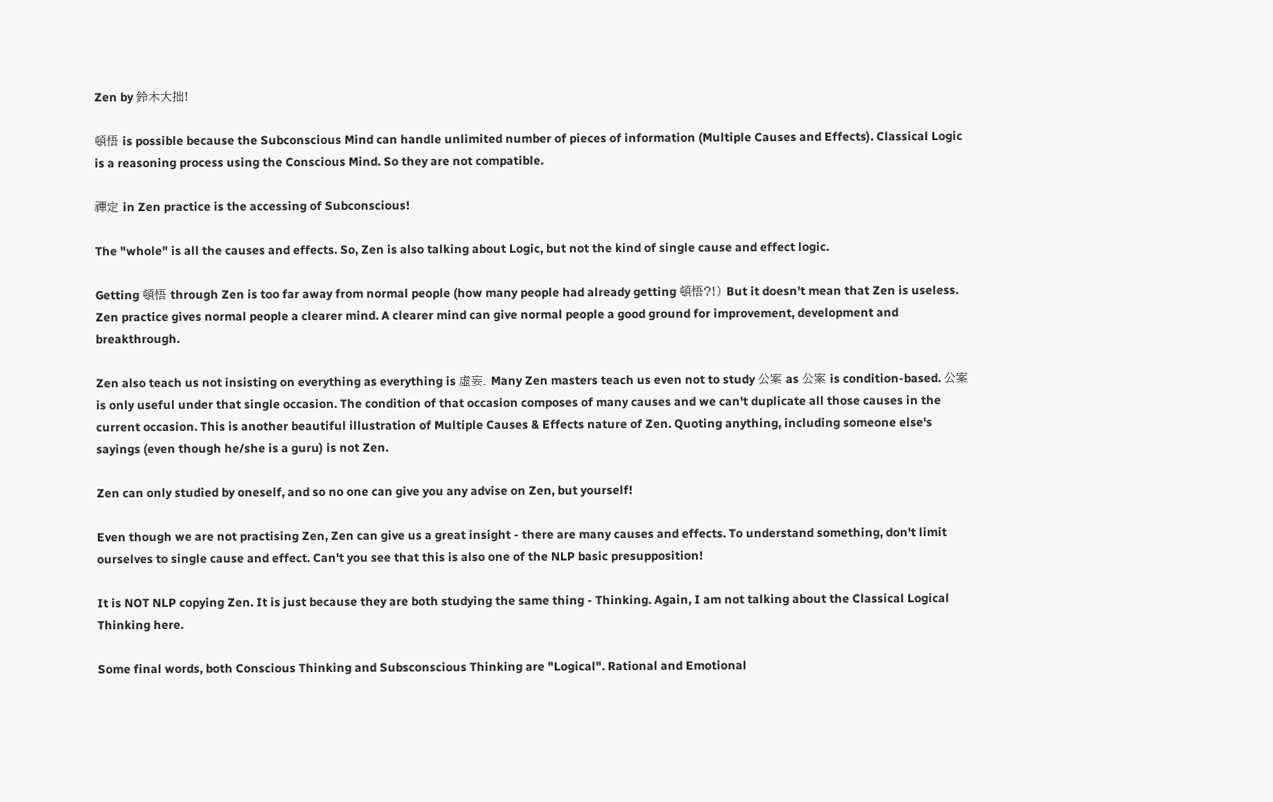Zen by 鈴木大拙!

頓悟 is possible because the Subconscious Mind can handle unlimited number of pieces of information (Multiple Causes and Effects). Classical Logic is a reasoning process using the Conscious Mind. So they are not compatible.

禪定 in Zen practice is the accessing of Subconscious!

The "whole" is all the causes and effects. So, Zen is also talking about Logic, but not the kind of single cause and effect logic.

Getting 頓悟 through Zen is too far away from normal people (how many people had already getting 頓悟?!) But it doesn't mean that Zen is useless. Zen practice gives normal people a clearer mind. A clearer mind can give normal people a good ground for improvement, development and breakthrough.

Zen also teach us not insisting on everything as everything is 虛妄. Many Zen masters teach us even not to study 公案 as 公案 is condition-based. 公案 is only useful under that single occasion. The condition of that occasion composes of many causes and we can't duplicate all those causes in the current occasion. This is another beautiful illustration of Multiple Causes & Effects nature of Zen. Quoting anything, including someone else's sayings (even though he/she is a guru) is not Zen.

Zen can only studied by oneself, and so no one can give you any advise on Zen, but yourself!

Even though we are not practising Zen, Zen can give us a great insight - there are many causes and effects. To understand something, don't limit ourselves to single cause and effect. Can't you see that this is also one of the NLP basic presupposition!

It is NOT NLP copying Zen. It is just because they are both studying the same thing - Thinking. Again, I am not talking about the Classical Logical Thinking here.

Some final words, both Conscious Thinking and Subsconscious Thinking are "Logical". Rational and Emotional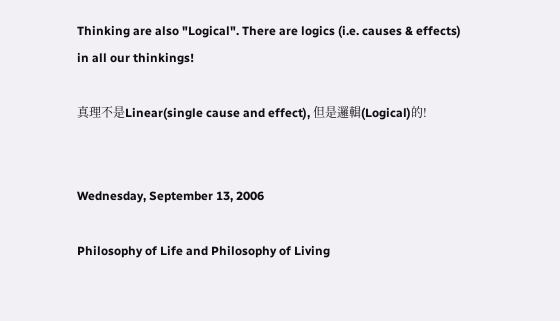Thinking are also "Logical". There are logics (i.e. causes & effects) in all our thinkings!

真理不是Linear(single cause and effect), 但是邏輯(Logical)的!


Wednesday, September 13, 2006

Philosophy of Life and Philosophy of Living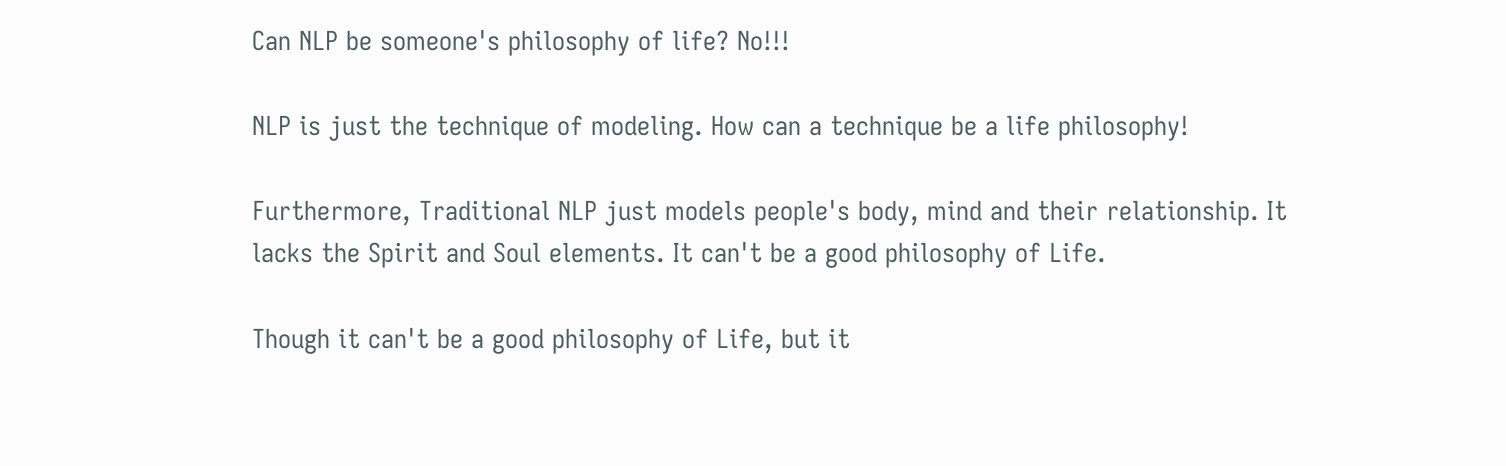Can NLP be someone's philosophy of life? No!!!

NLP is just the technique of modeling. How can a technique be a life philosophy!

Furthermore, Traditional NLP just models people's body, mind and their relationship. It lacks the Spirit and Soul elements. It can't be a good philosophy of Life.

Though it can't be a good philosophy of Life, but it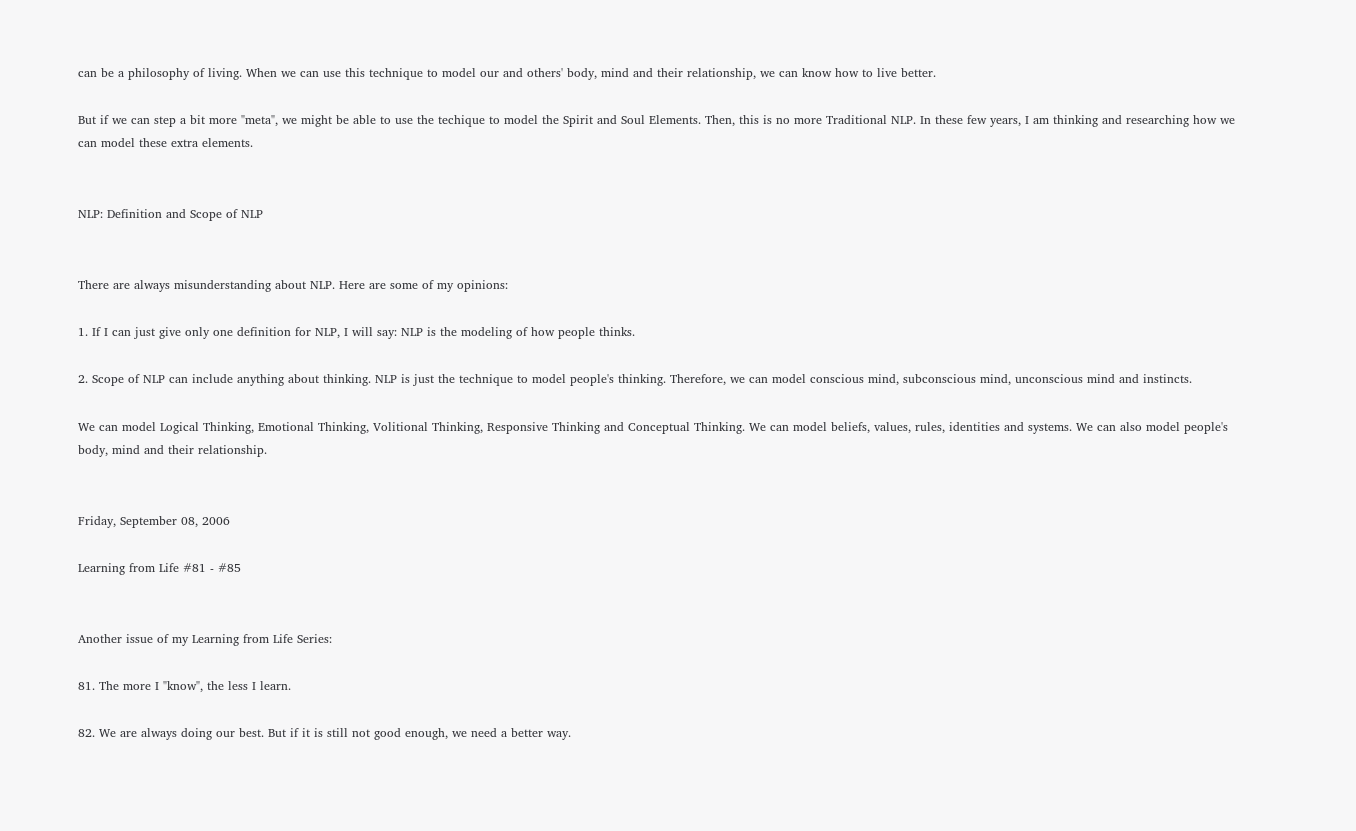can be a philosophy of living. When we can use this technique to model our and others' body, mind and their relationship, we can know how to live better.

But if we can step a bit more "meta", we might be able to use the techique to model the Spirit and Soul Elements. Then, this is no more Traditional NLP. In these few years, I am thinking and researching how we can model these extra elements.


NLP: Definition and Scope of NLP


There are always misunderstanding about NLP. Here are some of my opinions:

1. If I can just give only one definition for NLP, I will say: NLP is the modeling of how people thinks.

2. Scope of NLP can include anything about thinking. NLP is just the technique to model people's thinking. Therefore, we can model conscious mind, subconscious mind, unconscious mind and instincts.

We can model Logical Thinking, Emotional Thinking, Volitional Thinking, Responsive Thinking and Conceptual Thinking. We can model beliefs, values, rules, identities and systems. We can also model people's body, mind and their relationship.


Friday, September 08, 2006

Learning from Life #81 - #85


Another issue of my Learning from Life Series:

81. The more I "know", the less I learn.

82. We are always doing our best. But if it is still not good enough, we need a better way.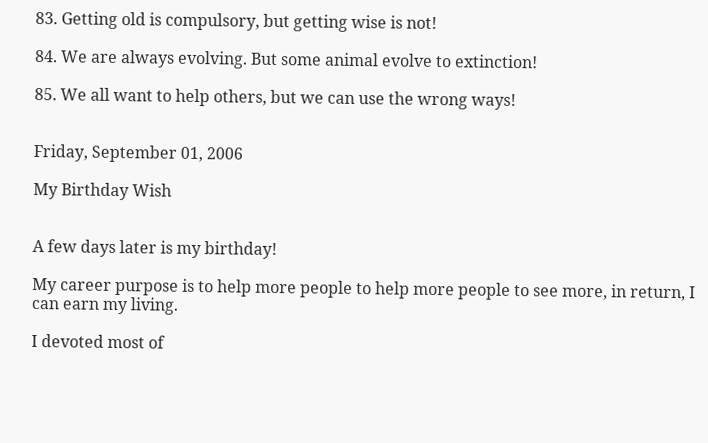83. Getting old is compulsory, but getting wise is not!

84. We are always evolving. But some animal evolve to extinction!

85. We all want to help others, but we can use the wrong ways!


Friday, September 01, 2006

My Birthday Wish


A few days later is my birthday!

My career purpose is to help more people to help more people to see more, in return, I can earn my living.

I devoted most of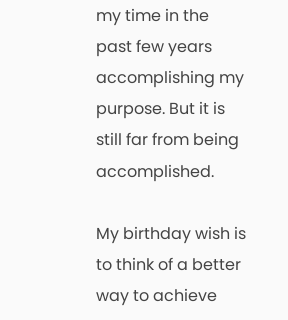my time in the past few years accomplishing my purpose. But it is still far from being accomplished.

My birthday wish is to think of a better way to achieve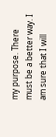my purpose. There must be a better way. I am sure that I will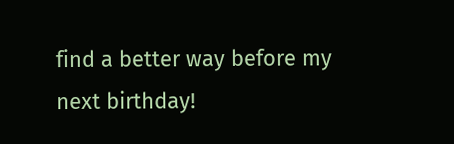find a better way before my next birthday!